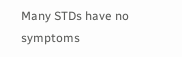Many STDs have no symptoms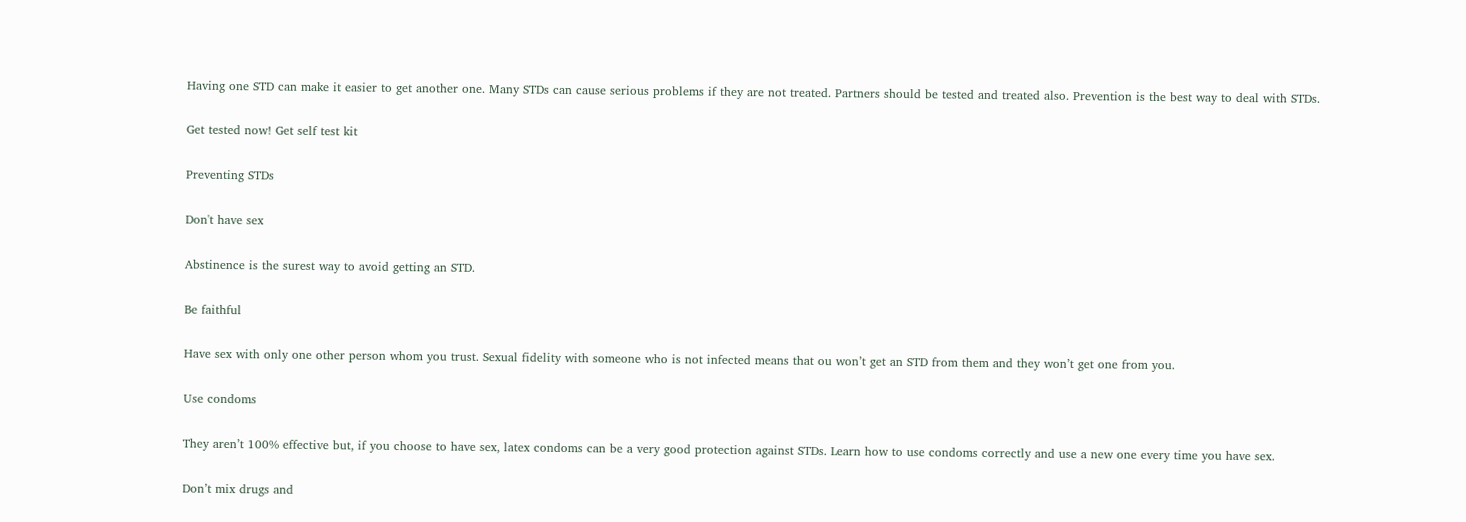Having one STD can make it easier to get another one. Many STDs can cause serious problems if they are not treated. Partners should be tested and treated also. Prevention is the best way to deal with STDs.

Get tested now! Get self test kit

Preventing STDs

Don't have sex

Abstinence is the surest way to avoid getting an STD.

Be faithful

Have sex with only one other person whom you trust. Sexual fidelity with someone who is not infected means that ou won’t get an STD from them and they won’t get one from you.

Use condoms

They aren’t 100% effective but, if you choose to have sex, latex condoms can be a very good protection against STDs. Learn how to use condoms correctly and use a new one every time you have sex.

Don’t mix drugs and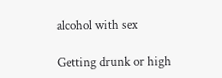alcohol with sex

Getting drunk or high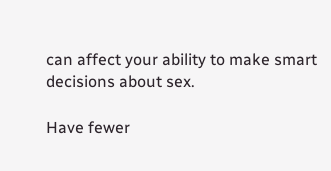can affect your ability to make smart decisions about sex.

Have fewer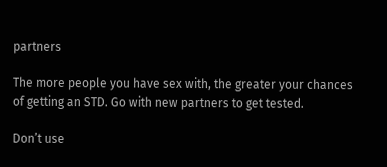partners

The more people you have sex with, the greater your chances of getting an STD. Go with new partners to get tested.

Don’t use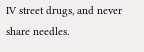IV street drugs, and never share needles.